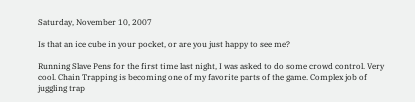Saturday, November 10, 2007

Is that an ice cube in your pocket, or are you just happy to see me?

Running Slave Pens for the first time last night, I was asked to do some crowd control. Very cool. Chain Trapping is becoming one of my favorite parts of the game. Complex job of juggling trap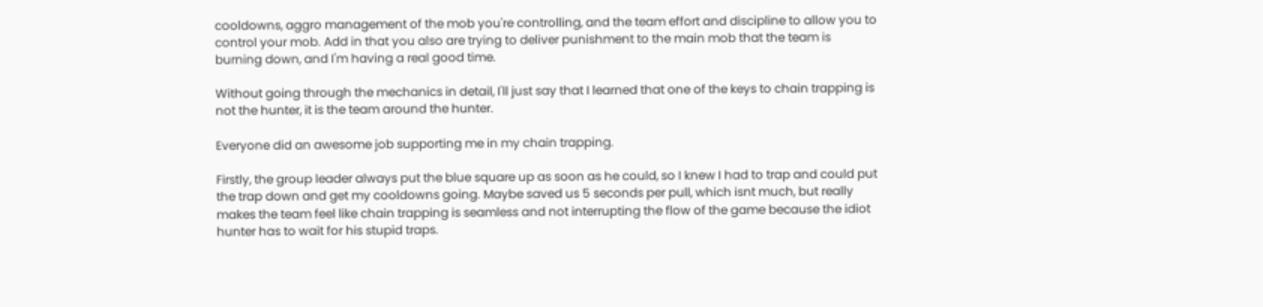cooldowns, aggro management of the mob you're controlling, and the team effort and discipline to allow you to control your mob. Add in that you also are trying to deliver punishment to the main mob that the team is burning down, and I'm having a real good time.

Without going through the mechanics in detail, I'll just say that I learned that one of the keys to chain trapping is not the hunter, it is the team around the hunter.

Everyone did an awesome job supporting me in my chain trapping.

Firstly, the group leader always put the blue square up as soon as he could, so I knew I had to trap and could put the trap down and get my cooldowns going. Maybe saved us 5 seconds per pull, which isnt much, but really makes the team feel like chain trapping is seamless and not interrupting the flow of the game because the idiot hunter has to wait for his stupid traps.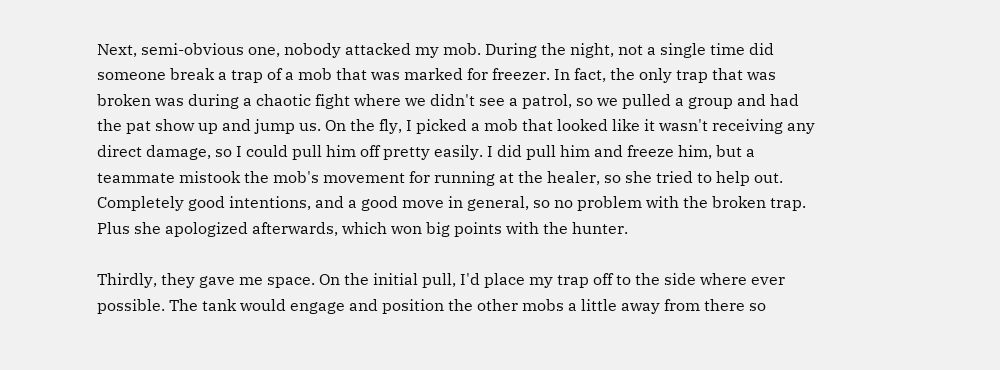Next, semi-obvious one, nobody attacked my mob. During the night, not a single time did someone break a trap of a mob that was marked for freezer. In fact, the only trap that was broken was during a chaotic fight where we didn't see a patrol, so we pulled a group and had the pat show up and jump us. On the fly, I picked a mob that looked like it wasn't receiving any direct damage, so I could pull him off pretty easily. I did pull him and freeze him, but a teammate mistook the mob's movement for running at the healer, so she tried to help out. Completely good intentions, and a good move in general, so no problem with the broken trap. Plus she apologized afterwards, which won big points with the hunter.

Thirdly, they gave me space. On the initial pull, I'd place my trap off to the side where ever possible. The tank would engage and position the other mobs a little away from there so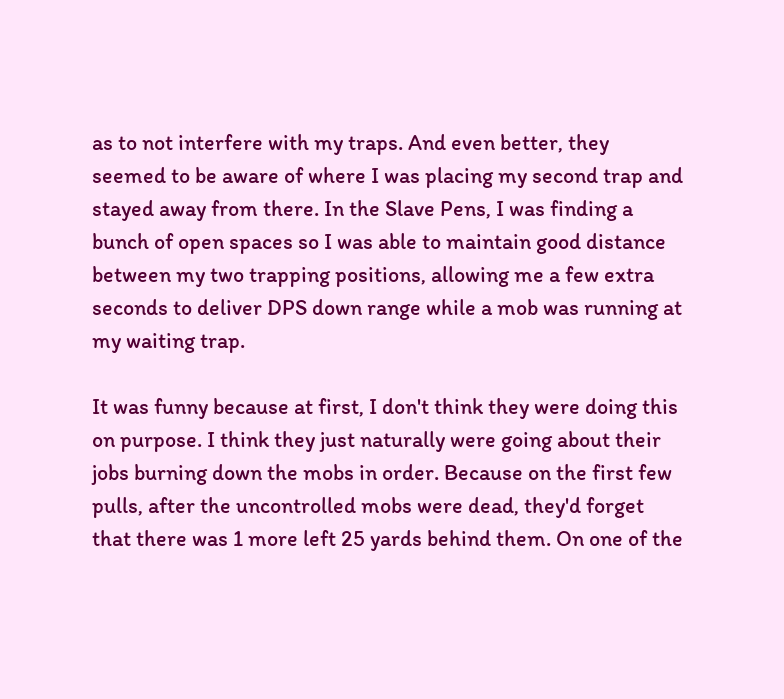as to not interfere with my traps. And even better, they seemed to be aware of where I was placing my second trap and stayed away from there. In the Slave Pens, I was finding a bunch of open spaces so I was able to maintain good distance between my two trapping positions, allowing me a few extra seconds to deliver DPS down range while a mob was running at my waiting trap.

It was funny because at first, I don't think they were doing this on purpose. I think they just naturally were going about their jobs burning down the mobs in order. Because on the first few pulls, after the uncontrolled mobs were dead, they'd forget that there was 1 more left 25 yards behind them. On one of the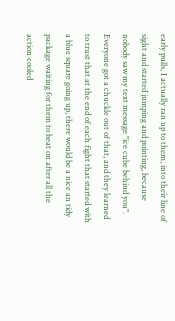early pulls, I actually ran up to them, into their line of sight and started jumping and pointing, because nobody saw my text message "ice cube behind you". Everyone got a chuckle out of that, and they learned to trust that at the end of each fight that started with a blue square going up, there would be a nice an tidy package waiting for them to beat on after all the action cooled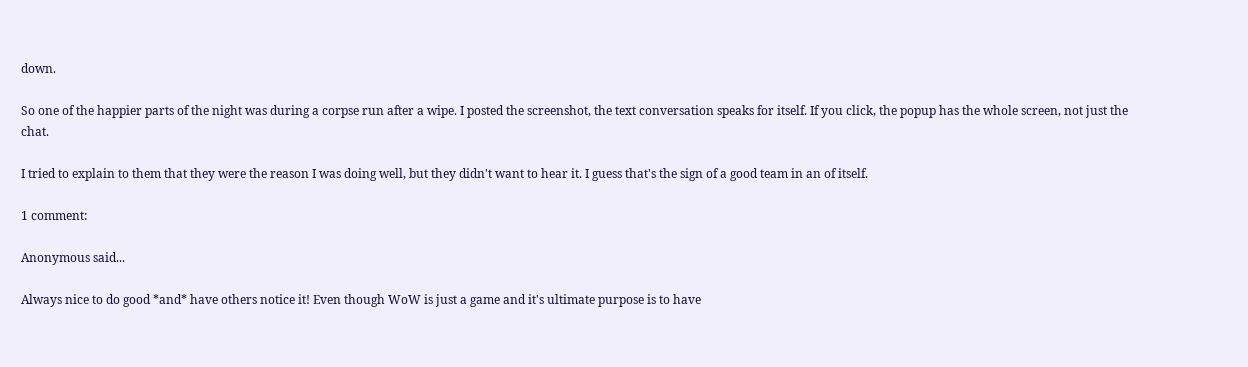down.

So one of the happier parts of the night was during a corpse run after a wipe. I posted the screenshot, the text conversation speaks for itself. If you click, the popup has the whole screen, not just the chat.

I tried to explain to them that they were the reason I was doing well, but they didn't want to hear it. I guess that's the sign of a good team in an of itself.

1 comment:

Anonymous said...

Always nice to do good *and* have others notice it! Even though WoW is just a game and it's ultimate purpose is to have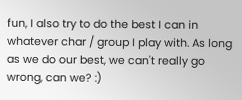fun, I also try to do the best I can in whatever char / group I play with. As long as we do our best, we can't really go wrong, can we? :)